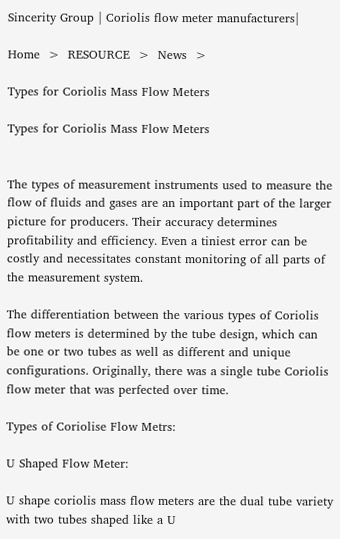Sincerity Group | Coriolis flow meter manufacturers|

Home  >  RESOURCE  >  News  >

Types for Coriolis Mass Flow Meters

Types for Coriolis Mass Flow Meters


The types of measurement instruments used to measure the flow of fluids and gases are an important part of the larger picture for producers. Their accuracy determines profitability and efficiency. Even a tiniest error can be costly and necessitates constant monitoring of all parts of the measurement system.

The differentiation between the various types of Coriolis flow meters is determined by the tube design, which can be one or two tubes as well as different and unique configurations. Originally, there was a single tube Coriolis flow meter that was perfected over time.

Types of Coriolise Flow Metrs:

U Shaped Flow Meter:

U shape coriolis mass flow meters are the dual tube variety with two tubes shaped like a U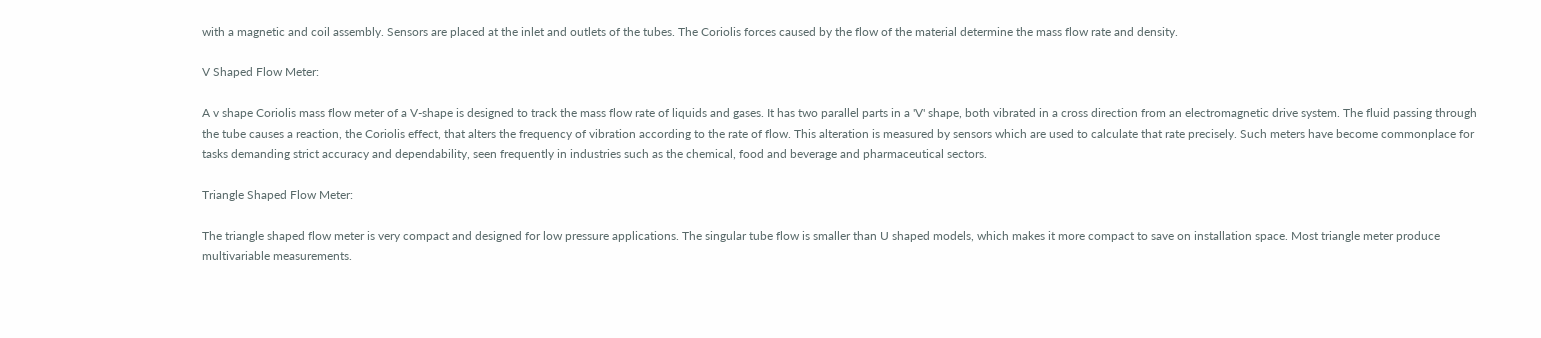with a magnetic and coil assembly. Sensors are placed at the inlet and outlets of the tubes. The Coriolis forces caused by the flow of the material determine the mass flow rate and density.

V Shaped Flow Meter:

A v shape Coriolis mass flow meter of a V-shape is designed to track the mass flow rate of liquids and gases. It has two parallel parts in a 'V' shape, both vibrated in a cross direction from an electromagnetic drive system. The fluid passing through the tube causes a reaction, the Coriolis effect, that alters the frequency of vibration according to the rate of flow. This alteration is measured by sensors which are used to calculate that rate precisely. Such meters have become commonplace for tasks demanding strict accuracy and dependability, seen frequently in industries such as the chemical, food and beverage and pharmaceutical sectors.

Triangle Shaped Flow Meter:

The triangle shaped flow meter is very compact and designed for low pressure applications. The singular tube flow is smaller than U shaped models, which makes it more compact to save on installation space. Most triangle meter produce multivariable measurements.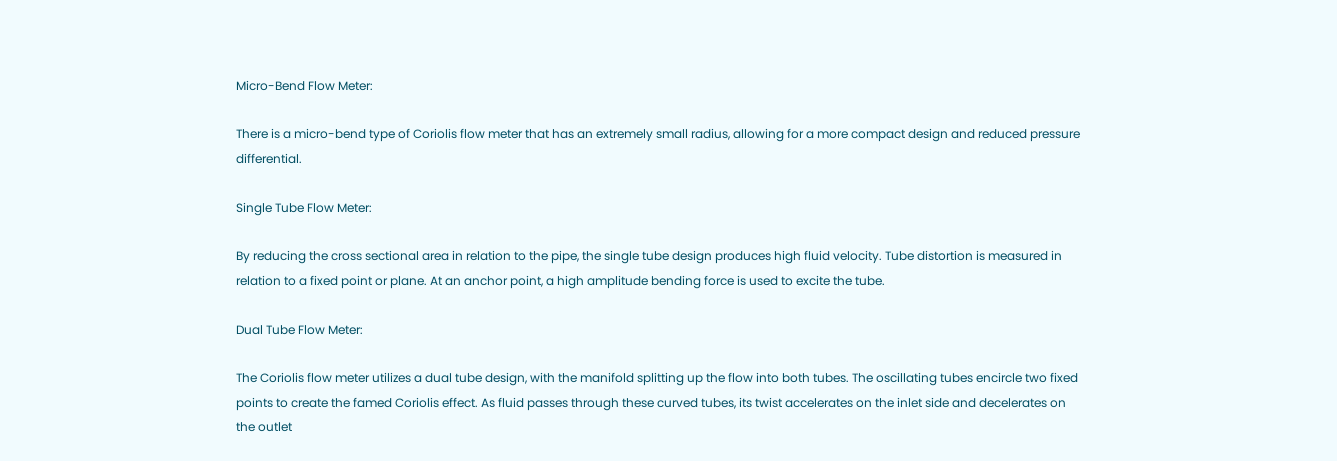Micro-Bend Flow Meter:

There is a micro-bend type of Coriolis flow meter that has an extremely small radius, allowing for a more compact design and reduced pressure differential.

Single Tube Flow Meter:

By reducing the cross sectional area in relation to the pipe, the single tube design produces high fluid velocity. Tube distortion is measured in relation to a fixed point or plane. At an anchor point, a high amplitude bending force is used to excite the tube.

Dual Tube Flow Meter:

The Coriolis flow meter utilizes a dual tube design, with the manifold splitting up the flow into both tubes. The oscillating tubes encircle two fixed points to create the famed Coriolis effect. As fluid passes through these curved tubes, its twist accelerates on the inlet side and decelerates on the outlet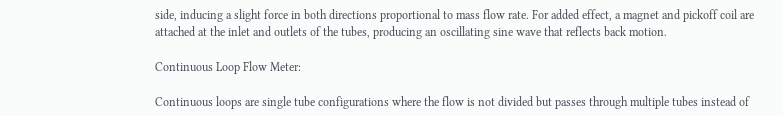side, inducing a slight force in both directions proportional to mass flow rate. For added effect, a magnet and pickoff coil are attached at the inlet and outlets of the tubes, producing an oscillating sine wave that reflects back motion.

Continuous Loop Flow Meter:

Continuous loops are single tube configurations where the flow is not divided but passes through multiple tubes instead of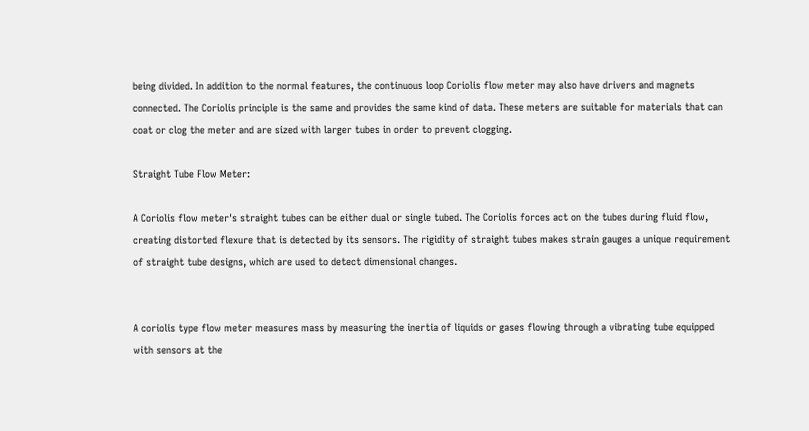being divided. In addition to the normal features, the continuous loop Coriolis flow meter may also have drivers and magnets connected. The Coriolis principle is the same and provides the same kind of data. These meters are suitable for materials that can coat or clog the meter and are sized with larger tubes in order to prevent clogging.

Straight Tube Flow Meter:

A Coriolis flow meter's straight tubes can be either dual or single tubed. The Coriolis forces act on the tubes during fluid flow, creating distorted flexure that is detected by its sensors. The rigidity of straight tubes makes strain gauges a unique requirement of straight tube designs, which are used to detect dimensional changes.


A coriolis type flow meter measures mass by measuring the inertia of liquids or gases flowing through a vibrating tube equipped with sensors at the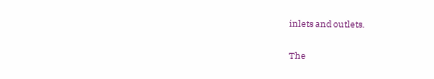inlets and outlets.

The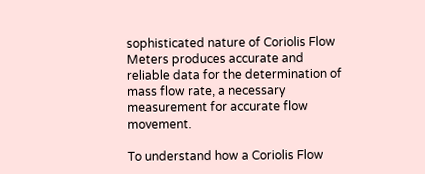sophisticated nature of Coriolis Flow Meters produces accurate and reliable data for the determination of mass flow rate, a necessary measurement for accurate flow movement.

To understand how a Coriolis Flow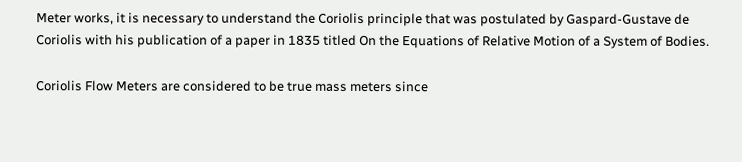Meter works, it is necessary to understand the Coriolis principle that was postulated by Gaspard-Gustave de Coriolis with his publication of a paper in 1835 titled On the Equations of Relative Motion of a System of Bodies.

Coriolis Flow Meters are considered to be true mass meters since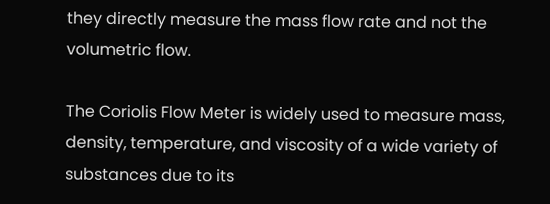they directly measure the mass flow rate and not the volumetric flow.

The Coriolis Flow Meter is widely used to measure mass, density, temperature, and viscosity of a wide variety of substances due to its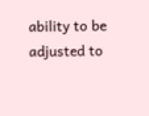ability to be adjusted to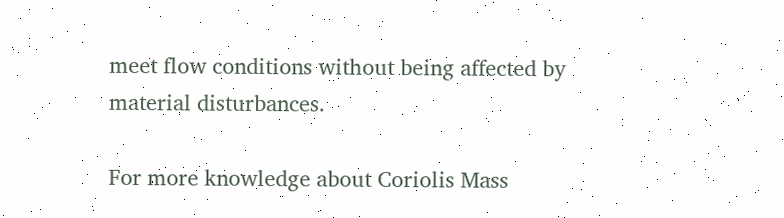meet flow conditions without being affected by material disturbances.

For more knowledge about Coriolis Mass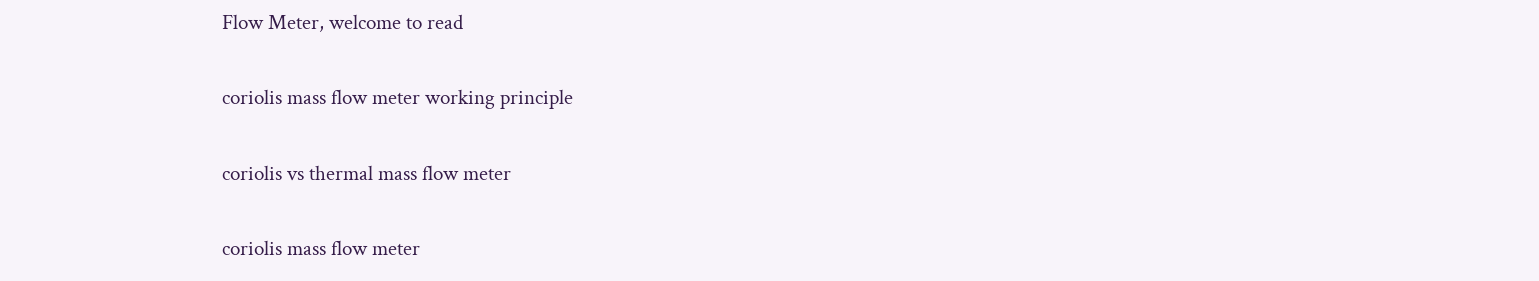Flow Meter, welcome to read

coriolis mass flow meter working principle

coriolis vs thermal mass flow meter

coriolis mass flow meter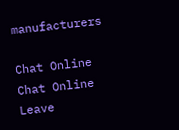manufacturers

Chat Online
Chat Online
Leave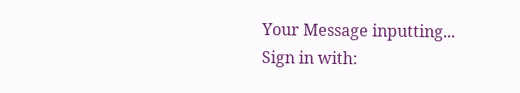Your Message inputting...
Sign in with: